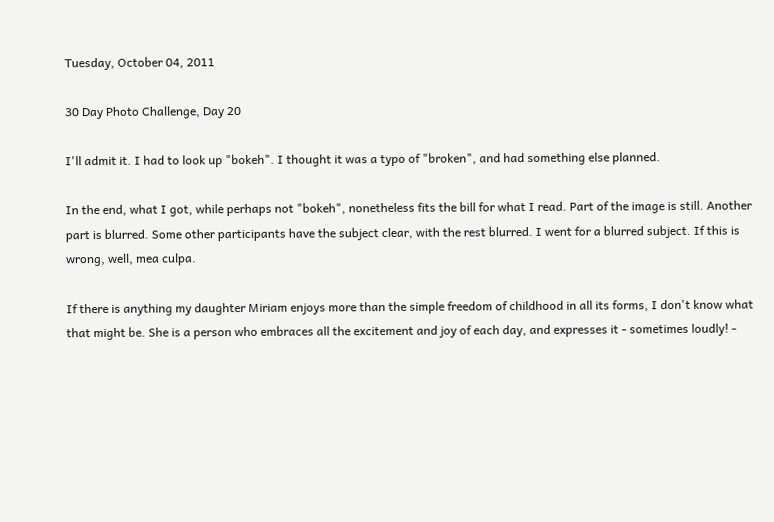Tuesday, October 04, 2011

30 Day Photo Challenge, Day 20

I'll admit it. I had to look up "bokeh". I thought it was a typo of "broken", and had something else planned.

In the end, what I got, while perhaps not "bokeh", nonetheless fits the bill for what I read. Part of the image is still. Another part is blurred. Some other participants have the subject clear, with the rest blurred. I went for a blurred subject. If this is wrong, well, mea culpa.

If there is anything my daughter Miriam enjoys more than the simple freedom of childhood in all its forms, I don't know what that might be. She is a person who embraces all the excitement and joy of each day, and expresses it - sometimes loudly! -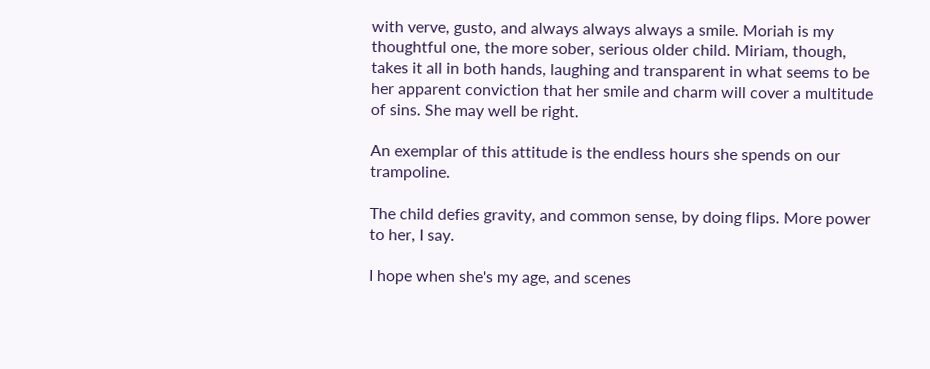with verve, gusto, and always always always a smile. Moriah is my thoughtful one, the more sober, serious older child. Miriam, though, takes it all in both hands, laughing and transparent in what seems to be her apparent conviction that her smile and charm will cover a multitude of sins. She may well be right.

An exemplar of this attitude is the endless hours she spends on our trampoline.

The child defies gravity, and common sense, by doing flips. More power to her, I say.

I hope when she's my age, and scenes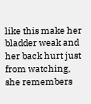like this make her bladder weak and her back hurt just from watching, she remembers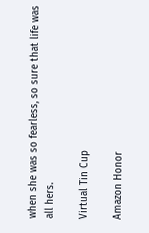when she was so fearless, so sure that life was all hers.

Virtual Tin Cup

Amazon Honor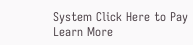System Click Here to Pay Learn More